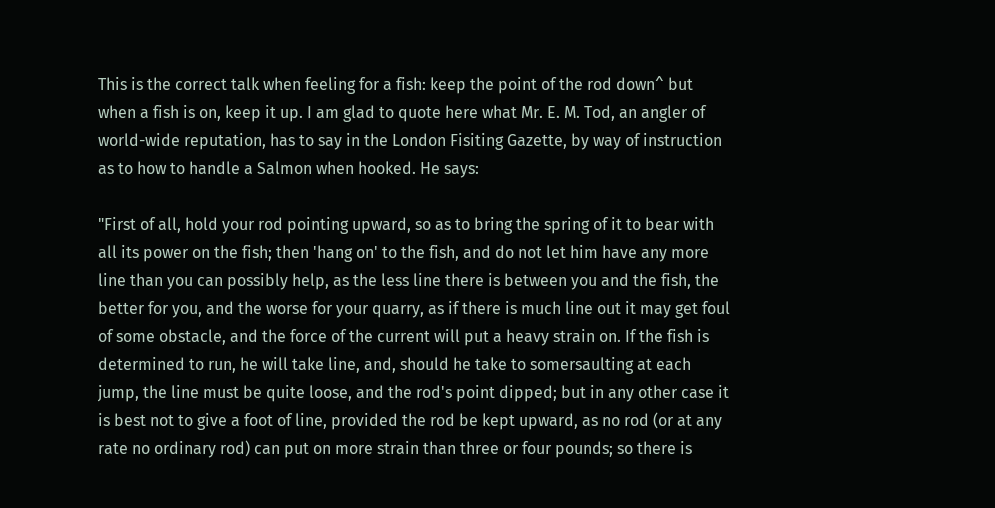This is the correct talk when feeling for a fish: keep the point of the rod down^ but when a fish is on, keep it up. I am glad to quote here what Mr. E. M. Tod, an angler of world-wide reputation, has to say in the London Fisiting Gazette, by way of instruction as to how to handle a Salmon when hooked. He says:

"First of all, hold your rod pointing upward, so as to bring the spring of it to bear with all its power on the fish; then 'hang on' to the fish, and do not let him have any more line than you can possibly help, as the less line there is between you and the fish, the better for you, and the worse for your quarry, as if there is much line out it may get foul of some obstacle, and the force of the current will put a heavy strain on. If the fish is determined to run, he will take line, and, should he take to somersaulting at each jump, the line must be quite loose, and the rod's point dipped; but in any other case it is best not to give a foot of line, provided the rod be kept upward, as no rod (or at any rate no ordinary rod) can put on more strain than three or four pounds; so there is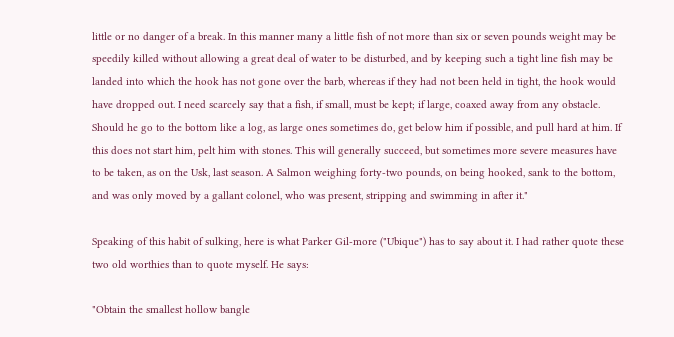little or no danger of a break. In this manner many a little fish of not more than six or seven pounds weight may be speedily killed without allowing a great deal of water to be disturbed, and by keeping such a tight line fish may be landed into which the hook has not gone over the barb, whereas if they had not been held in tight, the hook would have dropped out. I need scarcely say that a fish, if small, must be kept; if large, coaxed away from any obstacle. Should he go to the bottom like a log, as large ones sometimes do, get below him if possible, and pull hard at him. If this does not start him, pelt him with stones. This will generally succeed, but sometimes more severe measures have to be taken, as on the Usk, last season. A Salmon weighing forty-two pounds, on being hooked, sank to the bottom, and was only moved by a gallant colonel, who was present, stripping and swimming in after it."

Speaking of this habit of sulking, here is what Parker Gil-more ("Ubique") has to say about it. I had rather quote these two old worthies than to quote myself. He says:

"Obtain the smallest hollow bangle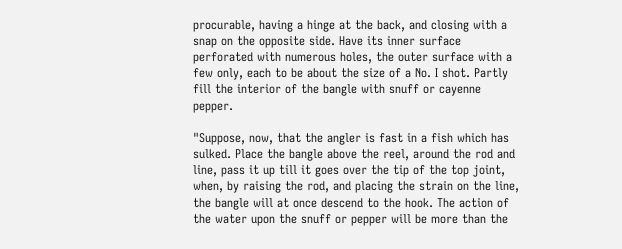procurable, having a hinge at the back, and closing with a snap on the opposite side. Have its inner surface perforated with numerous holes, the outer surface with a few only, each to be about the size of a No. I shot. Partly fill the interior of the bangle with snuff or cayenne pepper.

"Suppose, now, that the angler is fast in a fish which has sulked. Place the bangle above the reel, around the rod and line, pass it up till it goes over the tip of the top joint, when, by raising the rod, and placing the strain on the line, the bangle will at once descend to the hook. The action of the water upon the snuff or pepper will be more than the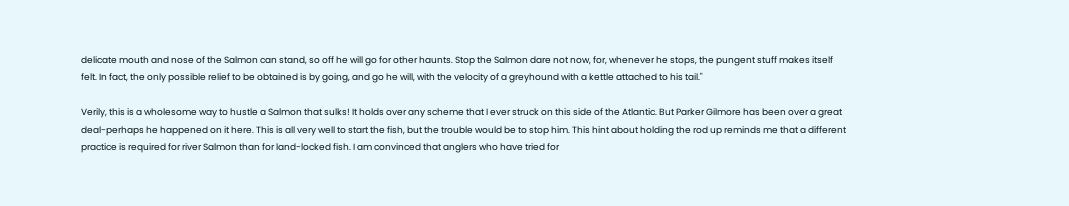delicate mouth and nose of the Salmon can stand, so off he will go for other haunts. Stop the Salmon dare not now, for, whenever he stops, the pungent stuff makes itself felt. In fact, the only possible relief to be obtained is by going, and go he will, with the velocity of a greyhound with a kettle attached to his tail."

Verily, this is a wholesome way to hustle a Salmon that sulks! It holds over any scheme that I ever struck on this side of the Atlantic. But Parker Gilmore has been over a great deal-perhaps he happened on it here. This is all very well to start the fish, but the trouble would be to stop him. This hint about holding the rod up reminds me that a different practice is required for river Salmon than for land-locked fish. I am convinced that anglers who have tried for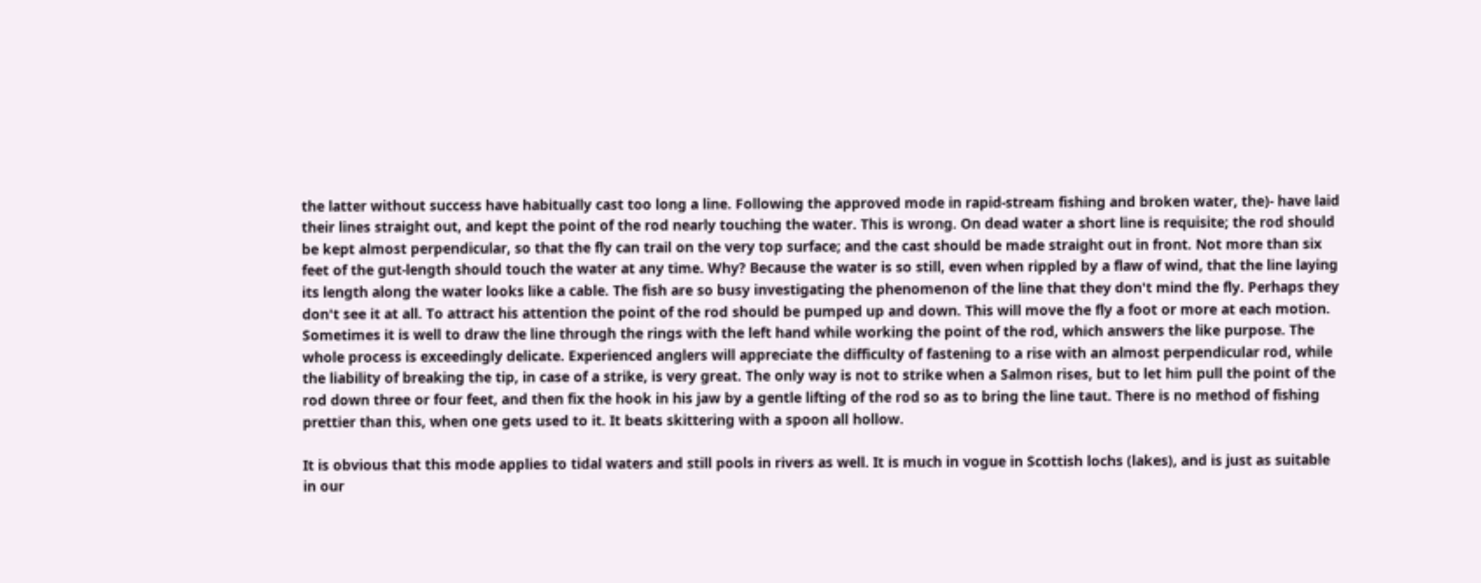the latter without success have habitually cast too long a line. Following the approved mode in rapid-stream fishing and broken water, the)- have laid their lines straight out, and kept the point of the rod nearly touching the water. This is wrong. On dead water a short line is requisite; the rod should be kept almost perpendicular, so that the fly can trail on the very top surface; and the cast should be made straight out in front. Not more than six feet of the gut-length should touch the water at any time. Why? Because the water is so still, even when rippled by a flaw of wind, that the line laying its length along the water looks like a cable. The fish are so busy investigating the phenomenon of the line that they don't mind the fly. Perhaps they don't see it at all. To attract his attention the point of the rod should be pumped up and down. This will move the fly a foot or more at each motion. Sometimes it is well to draw the line through the rings with the left hand while working the point of the rod, which answers the like purpose. The whole process is exceedingly delicate. Experienced anglers will appreciate the difficulty of fastening to a rise with an almost perpendicular rod, while the liability of breaking the tip, in case of a strike, is very great. The only way is not to strike when a Salmon rises, but to let him pull the point of the rod down three or four feet, and then fix the hook in his jaw by a gentle lifting of the rod so as to bring the line taut. There is no method of fishing prettier than this, when one gets used to it. It beats skittering with a spoon all hollow.

It is obvious that this mode applies to tidal waters and still pools in rivers as well. It is much in vogue in Scottish lochs (lakes), and is just as suitable in our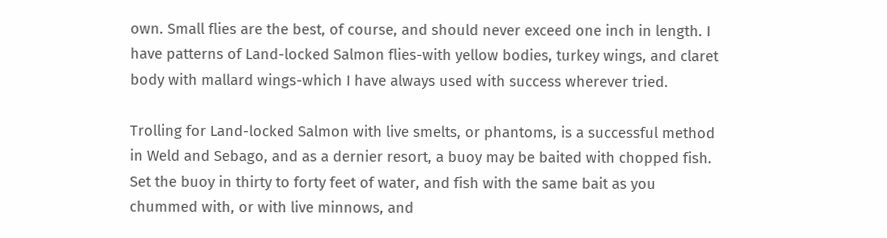own. Small flies are the best, of course, and should never exceed one inch in length. I have patterns of Land-locked Salmon flies-with yellow bodies, turkey wings, and claret body with mallard wings-which I have always used with success wherever tried.

Trolling for Land-locked Salmon with live smelts, or phantoms, is a successful method in Weld and Sebago, and as a dernier resort, a buoy may be baited with chopped fish. Set the buoy in thirty to forty feet of water, and fish with the same bait as you chummed with, or with live minnows, and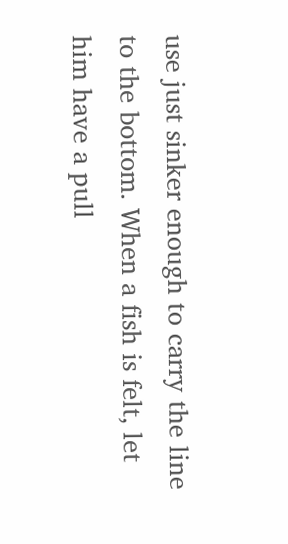use just sinker enough to carry the line to the bottom. When a fish is felt, let him have a pull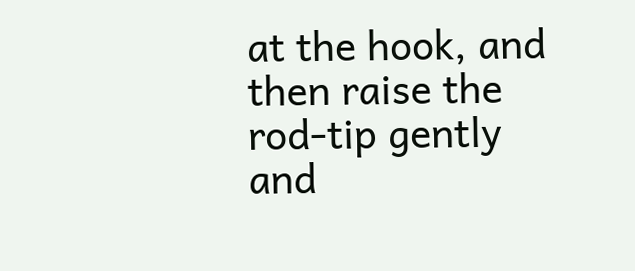at the hook, and then raise the rod-tip gently and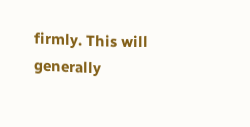firmly. This will generally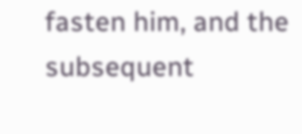fasten him, and the subsequent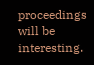proceedings will be interesting.